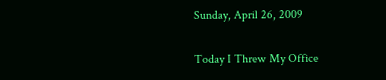Sunday, April 26, 2009

Today I Threw My Office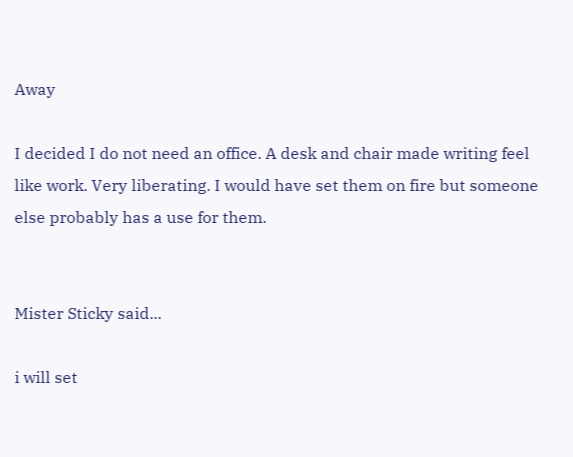Away

I decided I do not need an office. A desk and chair made writing feel like work. Very liberating. I would have set them on fire but someone else probably has a use for them.


Mister Sticky said...

i will set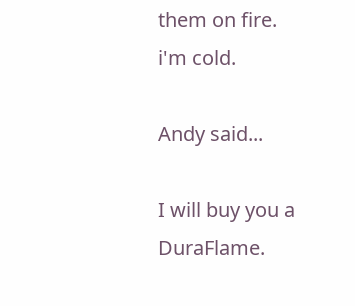them on fire. i'm cold.

Andy said...

I will buy you a DuraFlame.